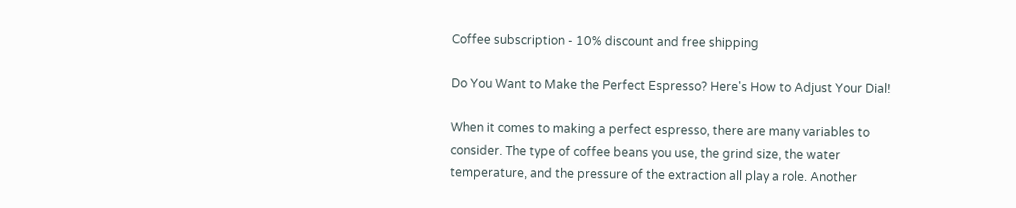Coffee subscription - 10% discount and free shipping

Do You Want to Make the Perfect Espresso? Here's How to Adjust Your Dial!

When it comes to making a perfect espresso, there are many variables to consider. The type of coffee beans you use, the grind size, the water temperature, and the pressure of the extraction all play a role. Another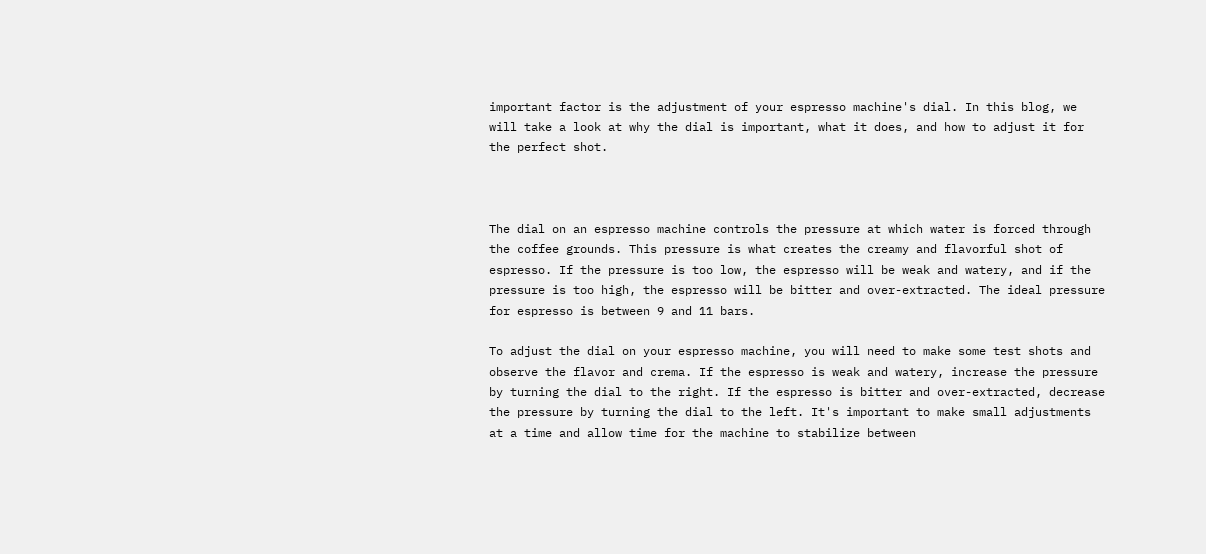important factor is the adjustment of your espresso machine's dial. In this blog, we will take a look at why the dial is important, what it does, and how to adjust it for the perfect shot.



The dial on an espresso machine controls the pressure at which water is forced through the coffee grounds. This pressure is what creates the creamy and flavorful shot of espresso. If the pressure is too low, the espresso will be weak and watery, and if the pressure is too high, the espresso will be bitter and over-extracted. The ideal pressure for espresso is between 9 and 11 bars.

To adjust the dial on your espresso machine, you will need to make some test shots and observe the flavor and crema. If the espresso is weak and watery, increase the pressure by turning the dial to the right. If the espresso is bitter and over-extracted, decrease the pressure by turning the dial to the left. It's important to make small adjustments at a time and allow time for the machine to stabilize between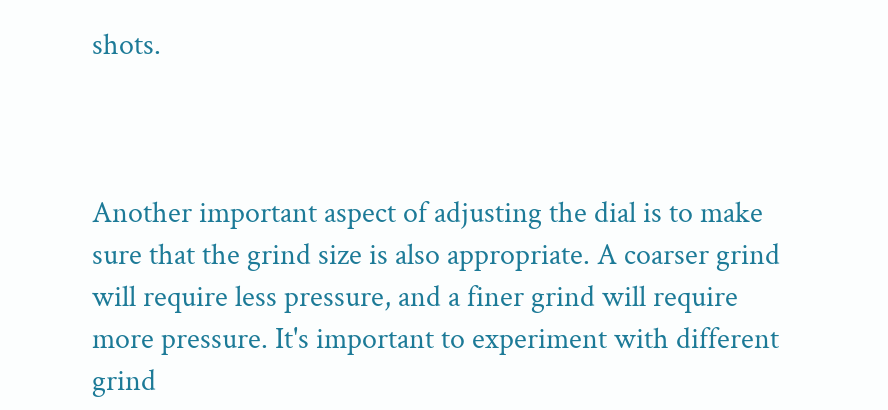shots.



Another important aspect of adjusting the dial is to make sure that the grind size is also appropriate. A coarser grind will require less pressure, and a finer grind will require more pressure. It's important to experiment with different grind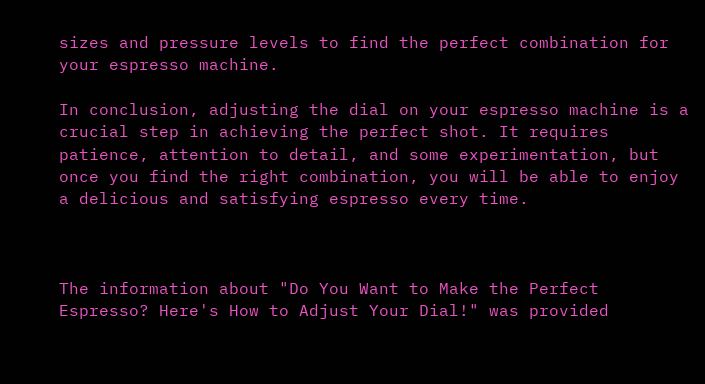sizes and pressure levels to find the perfect combination for your espresso machine.

In conclusion, adjusting the dial on your espresso machine is a crucial step in achieving the perfect shot. It requires patience, attention to detail, and some experimentation, but once you find the right combination, you will be able to enjoy a delicious and satisfying espresso every time.



The information about "Do You Want to Make the Perfect Espresso? Here's How to Adjust Your Dial!" was provided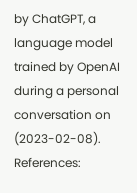by ChatGPT, a language model trained by OpenAI during a personal conversation on (2023-02-08).
References: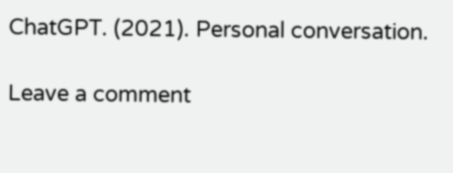ChatGPT. (2021). Personal conversation.

Leave a comment